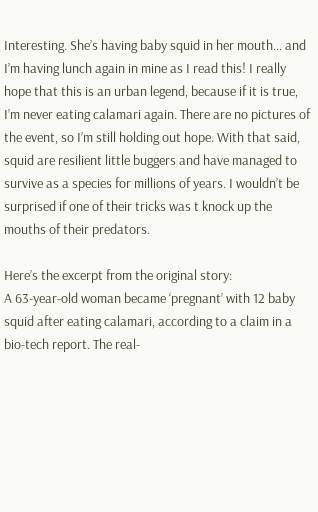Interesting. She’s having baby squid in her mouth… and I’m having lunch again in mine as I read this! I really hope that this is an urban legend, because if it is true, I’m never eating calamari again. There are no pictures of the event, so I’m still holding out hope. With that said, squid are resilient little buggers and have managed to survive as a species for millions of years. I wouldn’t be surprised if one of their tricks was t knock up the mouths of their predators.

Here’s the excerpt from the original story:
A 63-year-old woman became ‘pregnant’ with 12 baby squid after eating calamari, according to a claim in a bio-tech report. The real-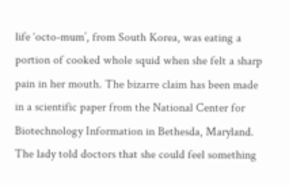life ‘octo-mum’, from South Korea, was eating a portion of cooked whole squid when she felt a sharp pain in her mouth. The bizarre claim has been made in a scientific paper from the National Center for Biotechnology Information in Bethesda, Maryland. The lady told doctors that she could feel something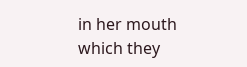in her mouth which they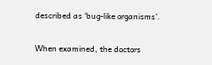described as ‘bug-like organisms’.

When examined, the doctors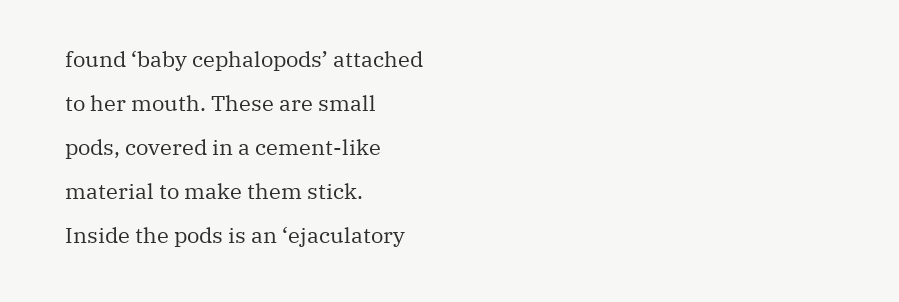found ‘baby cephalopods’ attached to her mouth. These are small pods, covered in a cement-like material to make them stick. Inside the pods is an ‘ejaculatory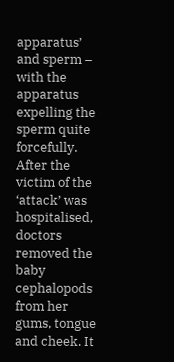apparatus’ and sperm – with the apparatus expelling the sperm quite forcefully. After the victim of the ‘attack’ was hospitalised, doctors removed the baby cephalopods from her gums, tongue and cheek. It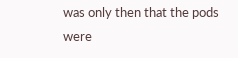was only then that the pods were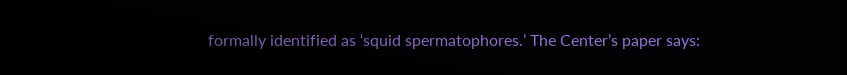formally identified as ‘squid spermatophores.’ The Center’s paper says: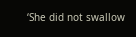‘She did not swallow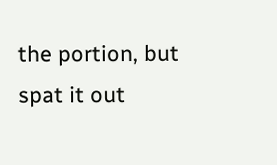the portion, but spat it out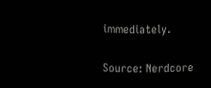immediately.

Source: Nerdcore